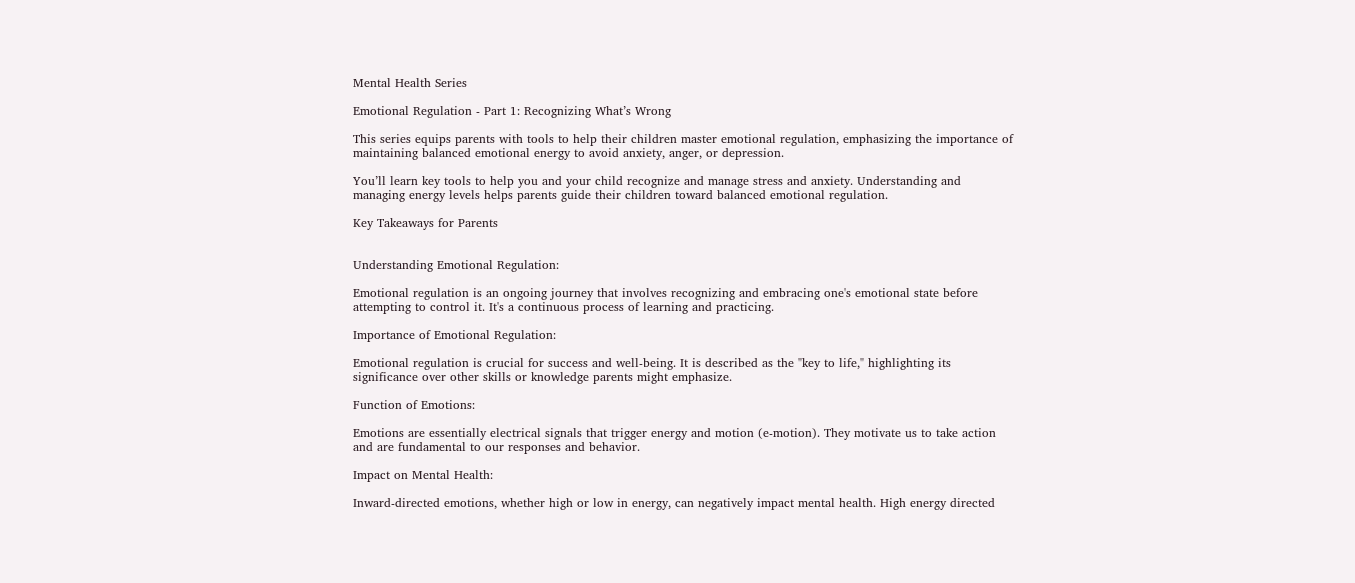Mental Health Series

Emotional Regulation - Part 1: Recognizing What’s Wrong

This series equips parents with tools to help their children master emotional regulation, emphasizing the importance of maintaining balanced emotional energy to avoid anxiety, anger, or depression.

You’ll learn key tools to help you and your child recognize and manage stress and anxiety. Understanding and managing energy levels helps parents guide their children toward balanced emotional regulation.

Key Takeaways for Parents


Understanding Emotional Regulation:

Emotional regulation is an ongoing journey that involves recognizing and embracing one's emotional state before attempting to control it. It's a continuous process of learning and practicing.

Importance of Emotional Regulation:

Emotional regulation is crucial for success and well-being. It is described as the "key to life," highlighting its significance over other skills or knowledge parents might emphasize.

Function of Emotions:

Emotions are essentially electrical signals that trigger energy and motion (e-motion). They motivate us to take action and are fundamental to our responses and behavior.

Impact on Mental Health:

Inward-directed emotions, whether high or low in energy, can negatively impact mental health. High energy directed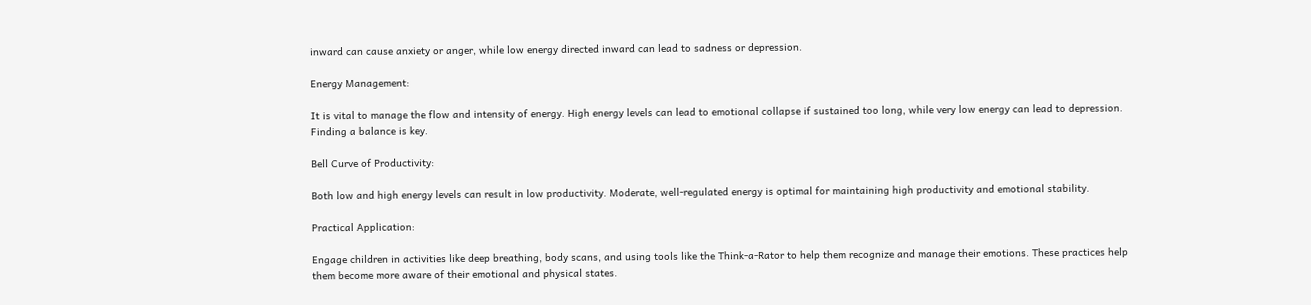inward can cause anxiety or anger, while low energy directed inward can lead to sadness or depression.

Energy Management:

It is vital to manage the flow and intensity of energy. High energy levels can lead to emotional collapse if sustained too long, while very low energy can lead to depression. Finding a balance is key.

Bell Curve of Productivity:

Both low and high energy levels can result in low productivity. Moderate, well-regulated energy is optimal for maintaining high productivity and emotional stability.

Practical Application:

Engage children in activities like deep breathing, body scans, and using tools like the Think-a-Rator to help them recognize and manage their emotions. These practices help them become more aware of their emotional and physical states.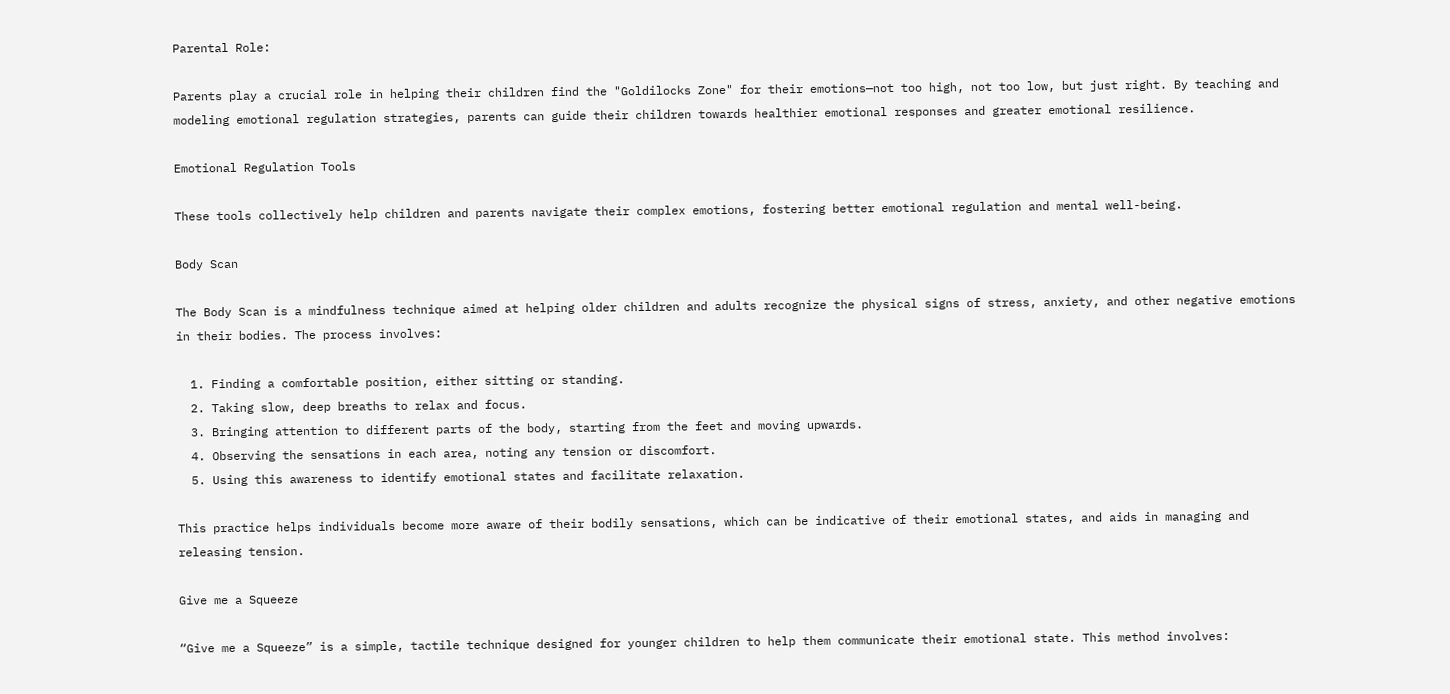Parental Role:

Parents play a crucial role in helping their children find the "Goldilocks Zone" for their emotions—not too high, not too low, but just right. By teaching and modeling emotional regulation strategies, parents can guide their children towards healthier emotional responses and greater emotional resilience.

Emotional Regulation Tools

These tools collectively help children and parents navigate their complex emotions, fostering better emotional regulation and mental well-being.

Body Scan

The Body Scan is a mindfulness technique aimed at helping older children and adults recognize the physical signs of stress, anxiety, and other negative emotions in their bodies. The process involves:

  1. Finding a comfortable position, either sitting or standing.
  2. Taking slow, deep breaths to relax and focus.
  3. Bringing attention to different parts of the body, starting from the feet and moving upwards.
  4. Observing the sensations in each area, noting any tension or discomfort.
  5. Using this awareness to identify emotional states and facilitate relaxation.

This practice helps individuals become more aware of their bodily sensations, which can be indicative of their emotional states, and aids in managing and releasing tension.

Give me a Squeeze

“Give me a Squeeze” is a simple, tactile technique designed for younger children to help them communicate their emotional state. This method involves: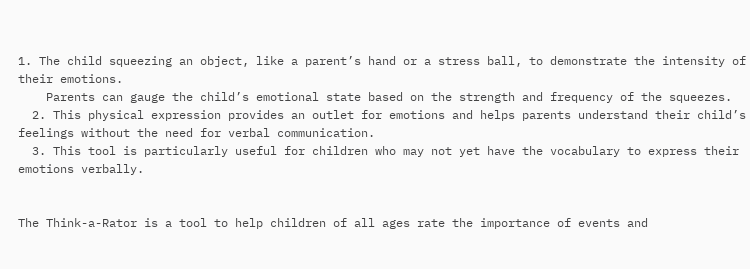1. The child squeezing an object, like a parent’s hand or a stress ball, to demonstrate the intensity of their emotions.
    Parents can gauge the child’s emotional state based on the strength and frequency of the squeezes.
  2. This physical expression provides an outlet for emotions and helps parents understand their child’s feelings without the need for verbal communication.
  3. This tool is particularly useful for children who may not yet have the vocabulary to express their emotions verbally.


The Think-a-Rator is a tool to help children of all ages rate the importance of events and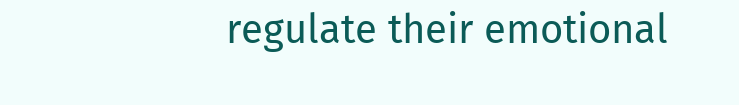regulate their emotional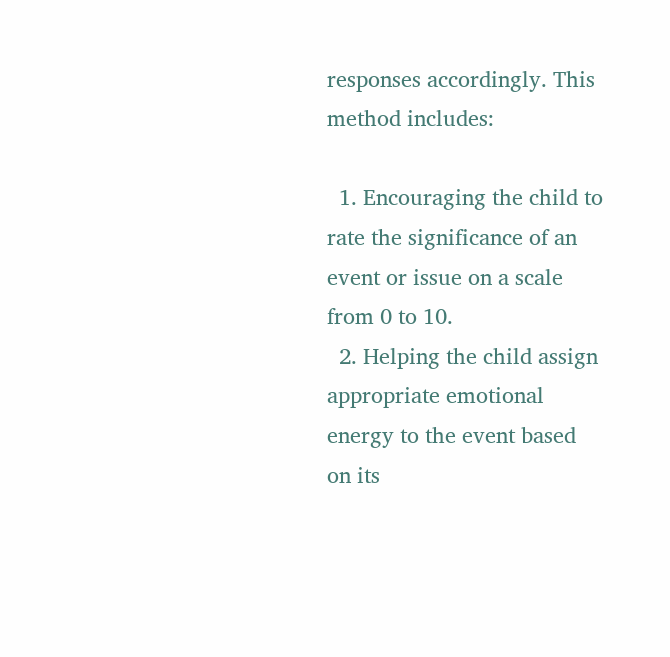responses accordingly. This method includes:

  1. Encouraging the child to rate the significance of an event or issue on a scale from 0 to 10.
  2. Helping the child assign appropriate emotional energy to the event based on its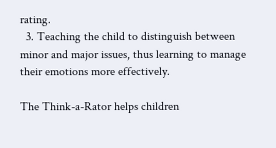rating.
  3. Teaching the child to distinguish between minor and major issues, thus learning to manage their emotions more effectively.

The Think-a-Rator helps children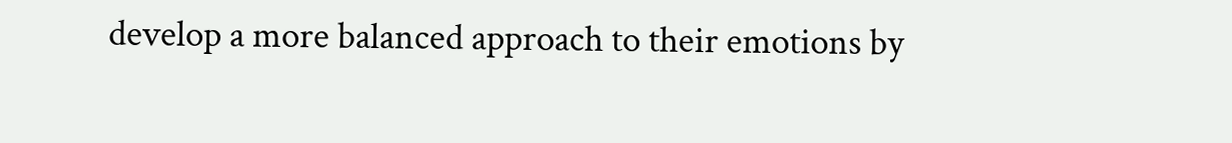develop a more balanced approach to their emotions by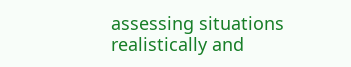assessing situations realistically and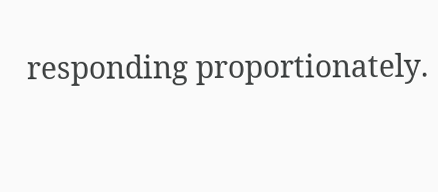responding proportionately.